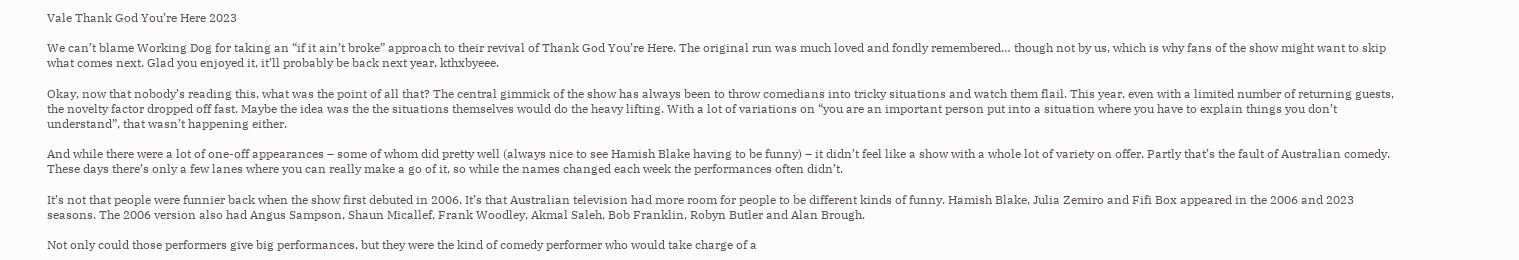Vale Thank God You’re Here 2023

We can’t blame Working Dog for taking an “if it ain’t broke” approach to their revival of Thank God You’re Here. The original run was much loved and fondly remembered… though not by us, which is why fans of the show might want to skip what comes next. Glad you enjoyed it, it’ll probably be back next year, kthxbyeee.

Okay, now that nobody’s reading this, what was the point of all that? The central gimmick of the show has always been to throw comedians into tricky situations and watch them flail. This year, even with a limited number of returning guests, the novelty factor dropped off fast. Maybe the idea was the the situations themselves would do the heavy lifting. With a lot of variations on “you are an important person put into a situation where you have to explain things you don’t understand”, that wasn’t happening either.

And while there were a lot of one-off appearances – some of whom did pretty well (always nice to see Hamish Blake having to be funny) – it didn’t feel like a show with a whole lot of variety on offer. Partly that’s the fault of Australian comedy. These days there’s only a few lanes where you can really make a go of it, so while the names changed each week the performances often didn’t.

It’s not that people were funnier back when the show first debuted in 2006. It’s that Australian television had more room for people to be different kinds of funny. Hamish Blake, Julia Zemiro and Fifi Box appeared in the 2006 and 2023 seasons. The 2006 version also had Angus Sampson, Shaun Micallef, Frank Woodley, Akmal Saleh, Bob Franklin, Robyn Butler and Alan Brough.

Not only could those performers give big performances, but they were the kind of comedy performer who would take charge of a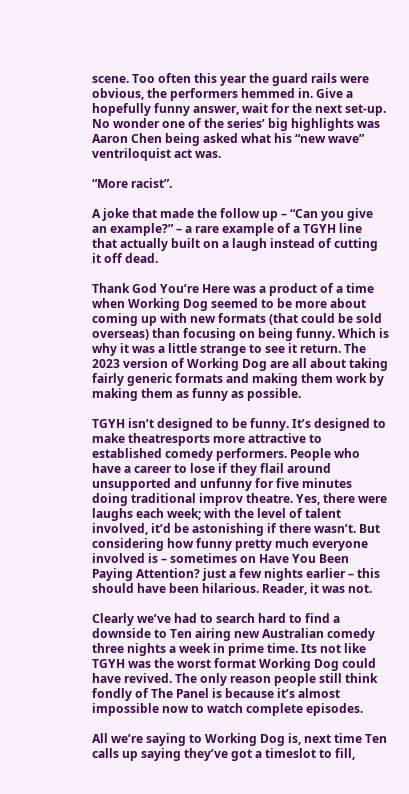scene. Too often this year the guard rails were obvious, the performers hemmed in. Give a hopefully funny answer, wait for the next set-up. No wonder one of the series’ big highlights was Aaron Chen being asked what his “new wave” ventriloquist act was.

“More racist”.

A joke that made the follow up – “Can you give an example?” – a rare example of a TGYH line that actually built on a laugh instead of cutting it off dead.

Thank God You’re Here was a product of a time when Working Dog seemed to be more about coming up with new formats (that could be sold overseas) than focusing on being funny. Which is why it was a little strange to see it return. The 2023 version of Working Dog are all about taking fairly generic formats and making them work by making them as funny as possible.

TGYH isn’t designed to be funny. It’s designed to make theatresports more attractive to established comedy performers. People who have a career to lose if they flail around unsupported and unfunny for five minutes doing traditional improv theatre. Yes, there were laughs each week; with the level of talent involved, it’d be astonishing if there wasn’t. But considering how funny pretty much everyone involved is – sometimes on Have You Been Paying Attention? just a few nights earlier – this should have been hilarious. Reader, it was not.

Clearly we’ve had to search hard to find a downside to Ten airing new Australian comedy three nights a week in prime time. Its not like TGYH was the worst format Working Dog could have revived. The only reason people still think fondly of The Panel is because it’s almost impossible now to watch complete episodes.

All we’re saying to Working Dog is, next time Ten calls up saying they’ve got a timeslot to fill,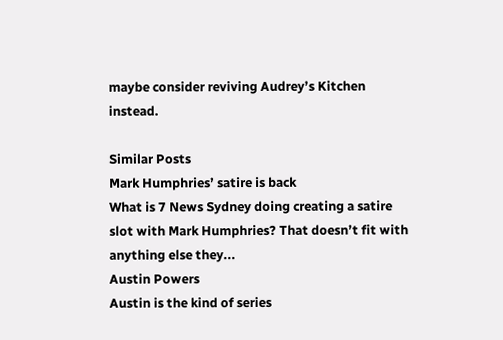maybe consider reviving Audrey’s Kitchen instead.

Similar Posts
Mark Humphries’ satire is back
What is 7 News Sydney doing creating a satire slot with Mark Humphries? That doesn’t fit with anything else they...
Austin Powers
Austin is the kind of series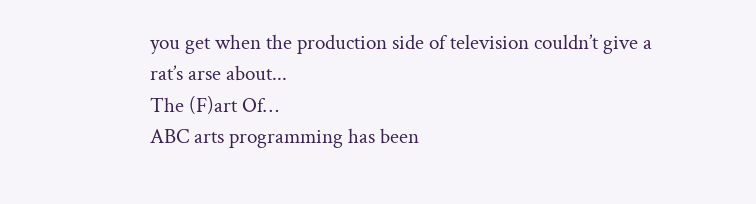you get when the production side of television couldn’t give a rat’s arse about...
The (F)art Of…
ABC arts programming has been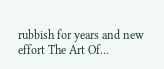rubbish for years and new effort The Art Of…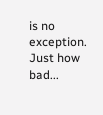is no exception. Just how bad...